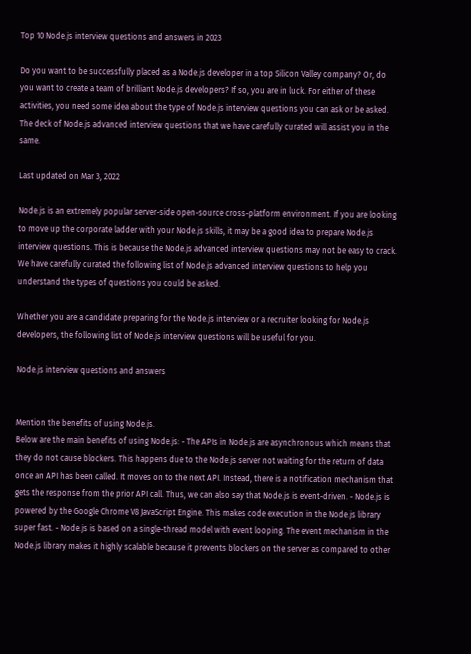Top 10 Node.js interview questions and answers in 2023

Do you want to be successfully placed as a Node.js developer in a top Silicon Valley company? Or, do you want to create a team of brilliant Node.js developers? If so, you are in luck. For either of these activities, you need some idea about the type of Node.js interview questions you can ask or be asked. The deck of Node.js advanced interview questions that we have carefully curated will assist you in the same.

Last updated on Mar 3, 2022

Node.js is an extremely popular server-side open-source cross-platform environment. If you are looking to move up the corporate ladder with your Node.js skills, it may be a good idea to prepare Node.js interview questions. This is because the Node.js advanced interview questions may not be easy to crack. We have carefully curated the following list of Node.js advanced interview questions to help you understand the types of questions you could be asked.

Whether you are a candidate preparing for the Node.js interview or a recruiter looking for Node.js developers, the following list of Node.js interview questions will be useful for you.

Node.js interview questions and answers


Mention the benefits of using Node.js.
Below are the main benefits of using Node.js: - The APIs in Node.js are asynchronous which means that they do not cause blockers. This happens due to the Node.js server not waiting for the return of data once an API has been called. It moves on to the next API. Instead, there is a notification mechanism that gets the response from the prior API call. Thus, we can also say that Node.js is event-driven. - Node.js is powered by the Google Chrome V8 JavaScript Engine. This makes code execution in the Node.js library super fast. - Node.js is based on a single-thread model with event looping. The event mechanism in the Node.js library makes it highly scalable because it prevents blockers on the server as compared to other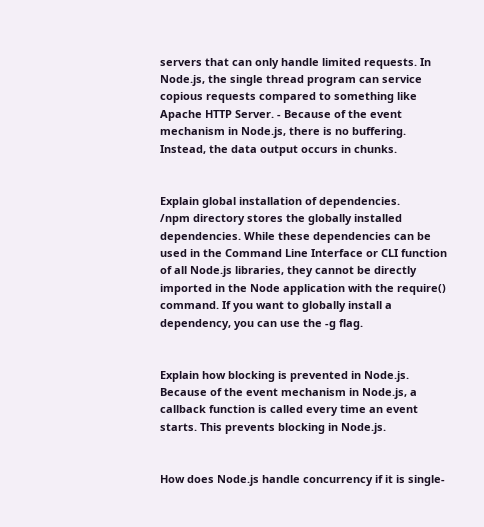servers that can only handle limited requests. In Node.js, the single thread program can service copious requests compared to something like Apache HTTP Server. - Because of the event mechanism in Node.js, there is no buffering. Instead, the data output occurs in chunks.


Explain global installation of dependencies.
/npm directory stores the globally installed dependencies. While these dependencies can be used in the Command Line Interface or CLI function of all Node.js libraries, they cannot be directly imported in the Node application with the require() command. If you want to globally install a dependency, you can use the -g flag.


Explain how blocking is prevented in Node.js.
Because of the event mechanism in Node.js, a callback function is called every time an event starts. This prevents blocking in Node.js.


How does Node.js handle concurrency if it is single-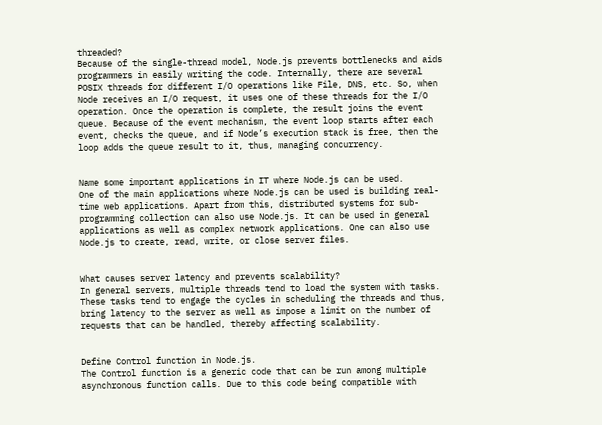threaded?
Because of the single-thread model, Node.js prevents bottlenecks and aids programmers in easily writing the code. Internally, there are several POSIX threads for different I/O operations like File, DNS, etc. So, when Node receives an I/O request, it uses one of these threads for the I/O operation. Once the operation is complete, the result joins the event queue. Because of the event mechanism, the event loop starts after each event, checks the queue, and if Node’s execution stack is free, then the loop adds the queue result to it, thus, managing concurrency.


Name some important applications in IT where Node.js can be used.
One of the main applications where Node.js can be used is building real-time web applications. Apart from this, distributed systems for sub-programming collection can also use Node.js. It can be used in general applications as well as complex network applications. One can also use Node.js to create, read, write, or close server files.


What causes server latency and prevents scalability?
In general servers, multiple threads tend to load the system with tasks. These tasks tend to engage the cycles in scheduling the threads and thus, bring latency to the server as well as impose a limit on the number of requests that can be handled, thereby affecting scalability.


Define Control function in Node.js.
The Control function is a generic code that can be run among multiple asynchronous function calls. Due to this code being compatible with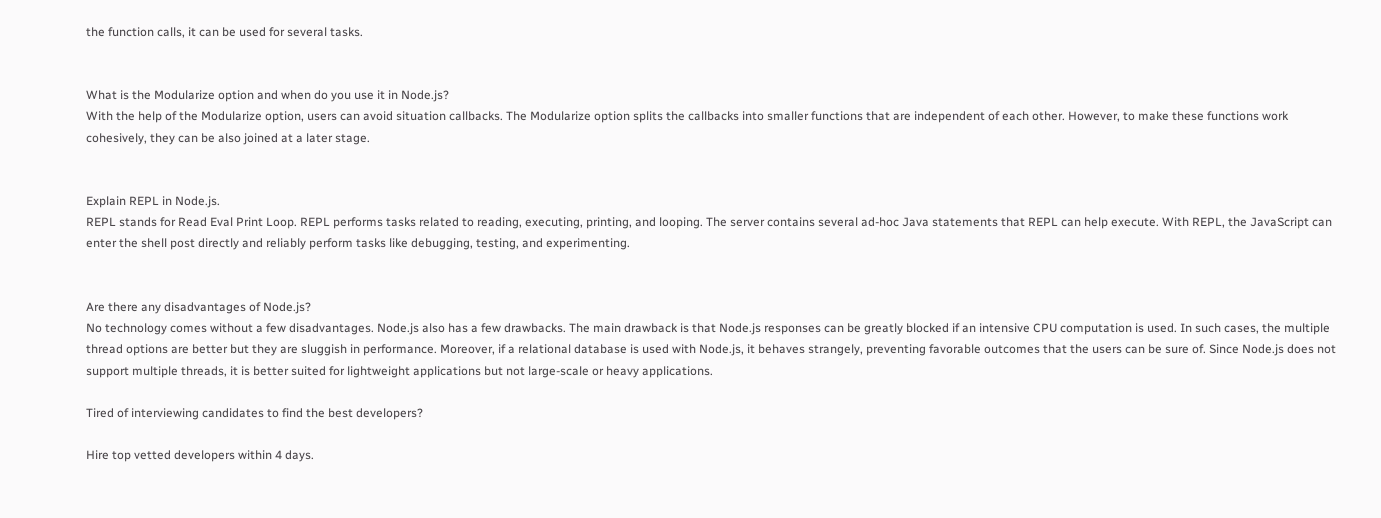the function calls, it can be used for several tasks.


What is the Modularize option and when do you use it in Node.js?
With the help of the Modularize option, users can avoid situation callbacks. The Modularize option splits the callbacks into smaller functions that are independent of each other. However, to make these functions work cohesively, they can be also joined at a later stage.


Explain REPL in Node.js.
REPL stands for Read Eval Print Loop. REPL performs tasks related to reading, executing, printing, and looping. The server contains several ad-hoc Java statements that REPL can help execute. With REPL, the JavaScript can enter the shell post directly and reliably perform tasks like debugging, testing, and experimenting.


Are there any disadvantages of Node.js?
No technology comes without a few disadvantages. Node.js also has a few drawbacks. The main drawback is that Node.js responses can be greatly blocked if an intensive CPU computation is used. In such cases, the multiple thread options are better but they are sluggish in performance. Moreover, if a relational database is used with Node.js, it behaves strangely, preventing favorable outcomes that the users can be sure of. Since Node.js does not support multiple threads, it is better suited for lightweight applications but not large-scale or heavy applications.

Tired of interviewing candidates to find the best developers?

Hire top vetted developers within 4 days.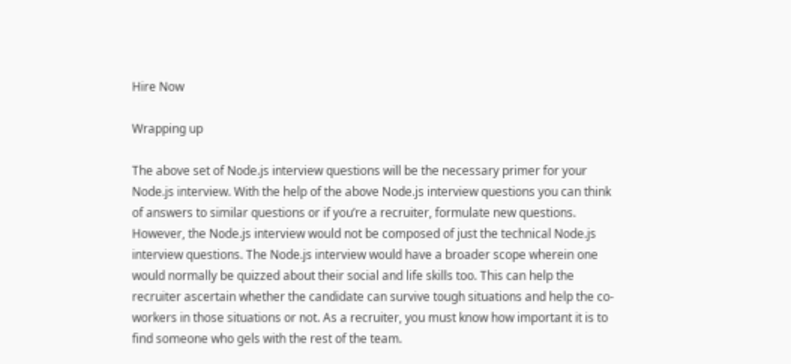Hire Now

Wrapping up

The above set of Node.js interview questions will be the necessary primer for your Node.js interview. With the help of the above Node.js interview questions you can think of answers to similar questions or if you’re a recruiter, formulate new questions. However, the Node.js interview would not be composed of just the technical Node.js interview questions. The Node.js interview would have a broader scope wherein one would normally be quizzed about their social and life skills too. This can help the recruiter ascertain whether the candidate can survive tough situations and help the co-workers in those situations or not. As a recruiter, you must know how important it is to find someone who gels with the rest of the team.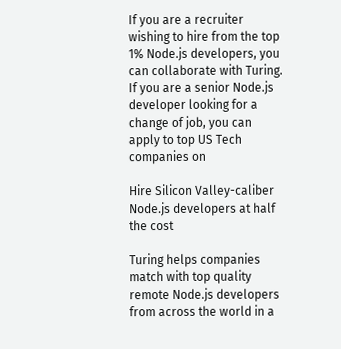If you are a recruiter wishing to hire from the top 1% Node.js developers, you can collaborate with Turing. If you are a senior Node.js developer looking for a change of job, you can apply to top US Tech companies on

Hire Silicon Valley-caliber Node.js developers at half the cost

Turing helps companies match with top quality remote Node.js developers from across the world in a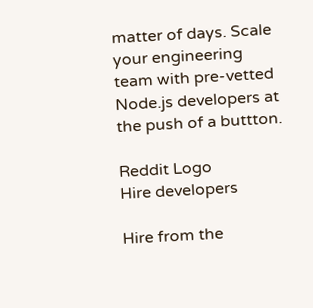matter of days. Scale your engineering team with pre-vetted Node.js developers at the push of a buttton.

Reddit Logo
Hire developers

Hire from the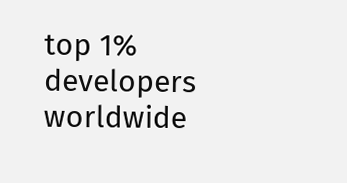top 1% developers worldwide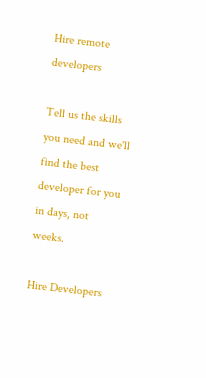Hire remote developers

Tell us the skills you need and we'll find the best developer for you in days, not weeks.

Hire Developers